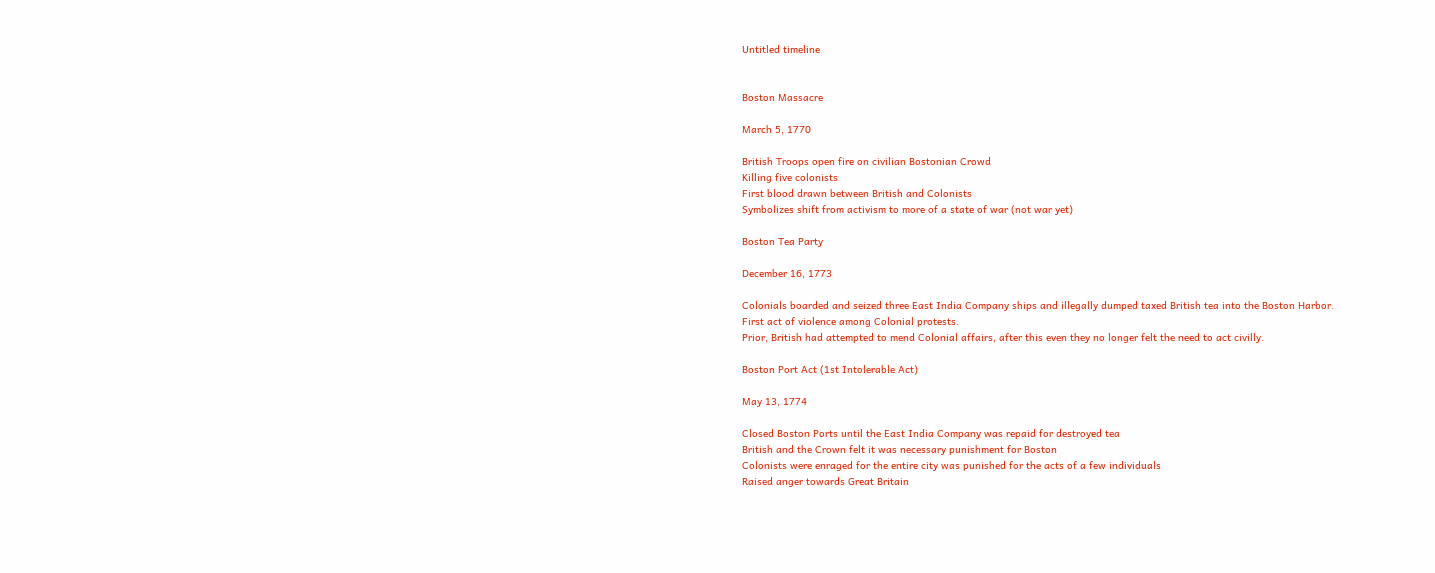Untitled timeline


Boston Massacre

March 5, 1770

British Troops open fire on civilian Bostonian Crowd
Killing five colonists
First blood drawn between British and Colonists
Symbolizes shift from activism to more of a state of war (not war yet)

Boston Tea Party

December 16, 1773

Colonials boarded and seized three East India Company ships and illegally dumped taxed British tea into the Boston Harbor.
First act of violence among Colonial protests.
Prior, British had attempted to mend Colonial affairs, after this even they no longer felt the need to act civilly.

Boston Port Act (1st Intolerable Act)

May 13, 1774

Closed Boston Ports until the East India Company was repaid for destroyed tea
British and the Crown felt it was necessary punishment for Boston
Colonists were enraged for the entire city was punished for the acts of a few individuals
Raised anger towards Great Britain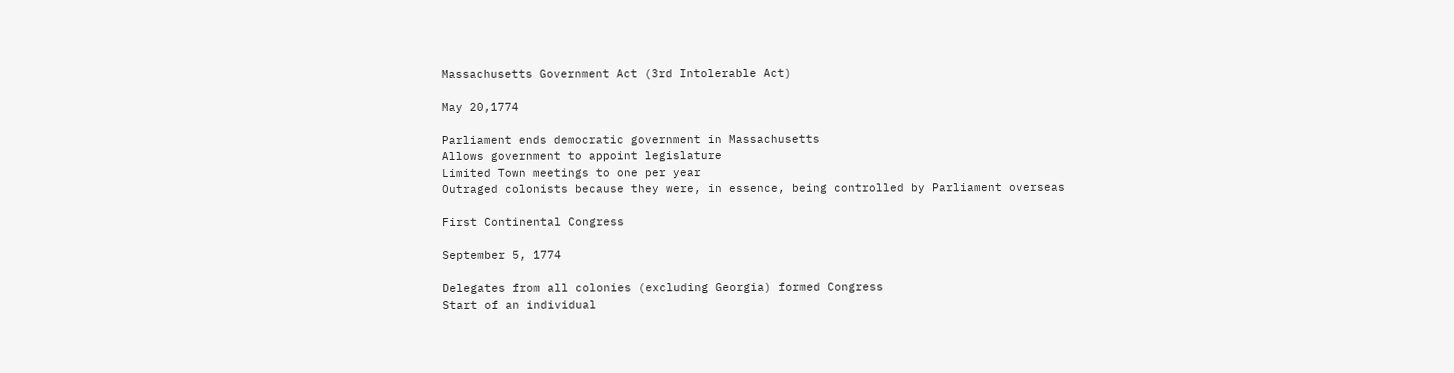Massachusetts Government Act (3rd Intolerable Act)

May 20,1774

Parliament ends democratic government in Massachusetts
Allows government to appoint legislature
Limited Town meetings to one per year
Outraged colonists because they were, in essence, being controlled by Parliament overseas

First Continental Congress

September 5, 1774

Delegates from all colonies (excluding Georgia) formed Congress
Start of an individual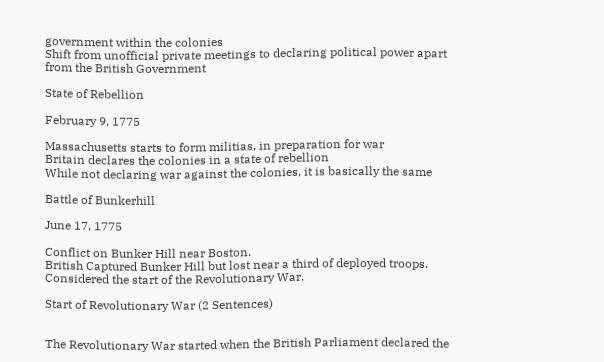government within the colonies
Shift from unofficial private meetings to declaring political power apart from the British Government

State of Rebellion

February 9, 1775

Massachusetts starts to form militias, in preparation for war
Britain declares the colonies in a state of rebellion
While not declaring war against the colonies, it is basically the same

Battle of Bunkerhill

June 17, 1775

Conflict on Bunker Hill near Boston.
British Captured Bunker Hill but lost near a third of deployed troops.
Considered the start of the Revolutionary War.

Start of Revolutionary War (2 Sentences)


The Revolutionary War started when the British Parliament declared the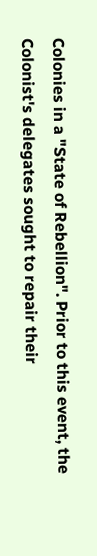Colonies in a "State of Rebellion". Prior to this event, the Colonist's delegates sought to repair their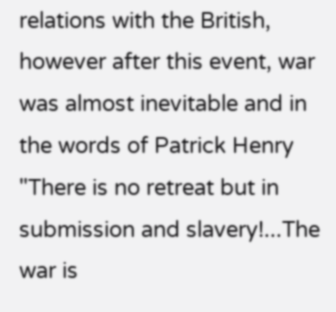relations with the British, however after this event, war was almost inevitable and in the words of Patrick Henry "There is no retreat but in submission and slavery!...The war is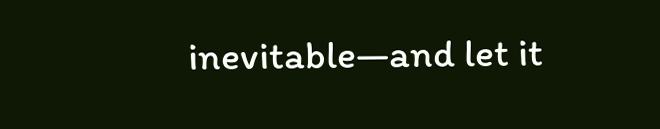inevitable—and let it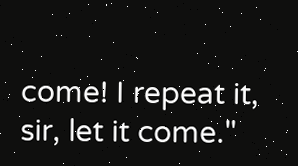come! I repeat it, sir, let it come."